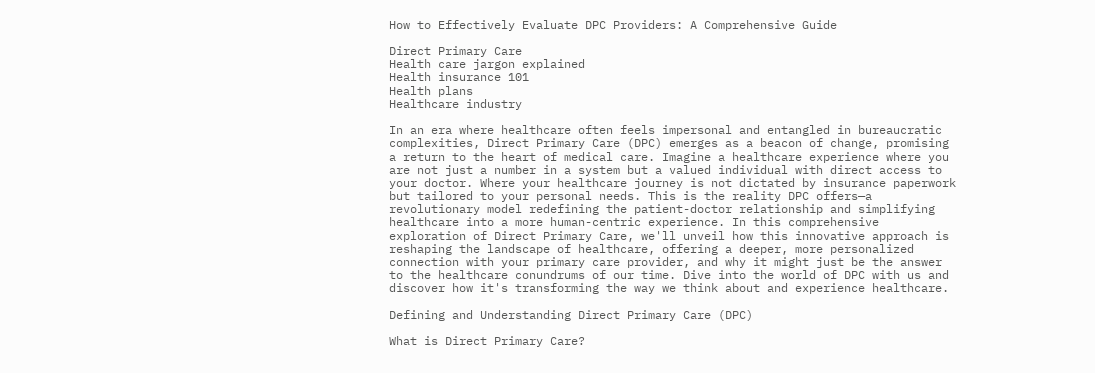How to Effectively Evaluate DPC Providers: A Comprehensive Guide

Direct Primary Care
Health care jargon explained
Health insurance 101
Health plans
Healthcare industry

In an era where healthcare often feels impersonal and entangled in bureaucratic complexities, Direct Primary Care (DPC) emerges as a beacon of change, promising a return to the heart of medical care. Imagine a healthcare experience where you are not just a number in a system but a valued individual with direct access to your doctor. Where your healthcare journey is not dictated by insurance paperwork but tailored to your personal needs. This is the reality DPC offers—a revolutionary model redefining the patient-doctor relationship and simplifying healthcare into a more human-centric experience. In this comprehensive exploration of Direct Primary Care, we'll unveil how this innovative approach is reshaping the landscape of healthcare, offering a deeper, more personalized connection with your primary care provider, and why it might just be the answer to the healthcare conundrums of our time. Dive into the world of DPC with us and discover how it's transforming the way we think about and experience healthcare.

Defining and Understanding Direct Primary Care (DPC)

What is Direct Primary Care?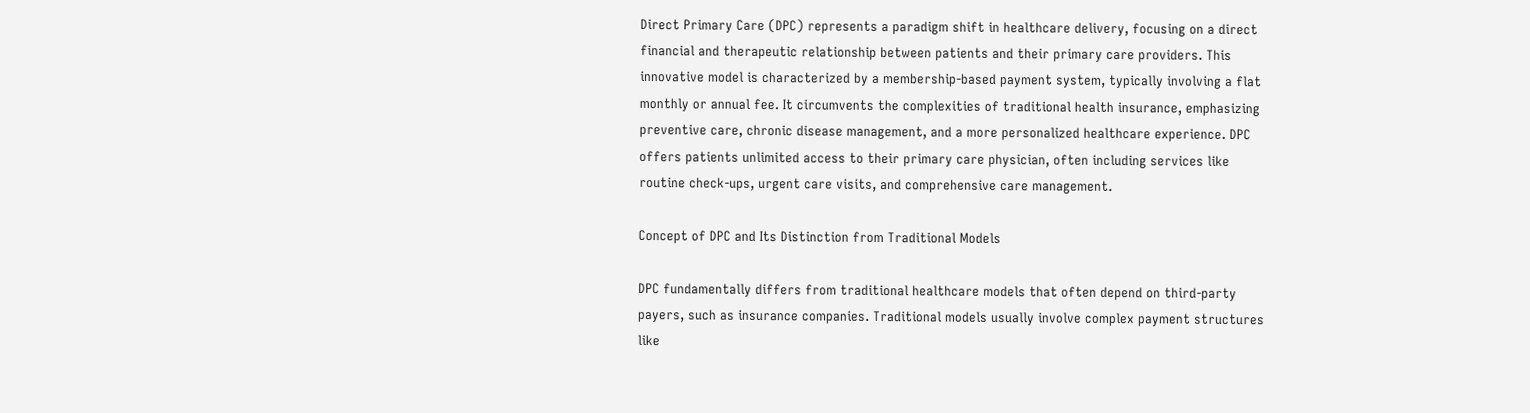Direct Primary Care (DPC) represents a paradigm shift in healthcare delivery, focusing on a direct financial and therapeutic relationship between patients and their primary care providers. This innovative model is characterized by a membership-based payment system, typically involving a flat monthly or annual fee. It circumvents the complexities of traditional health insurance, emphasizing preventive care, chronic disease management, and a more personalized healthcare experience. DPC offers patients unlimited access to their primary care physician, often including services like routine check-ups, urgent care visits, and comprehensive care management.

Concept of DPC and Its Distinction from Traditional Models

DPC fundamentally differs from traditional healthcare models that often depend on third-party payers, such as insurance companies. Traditional models usually involve complex payment structures like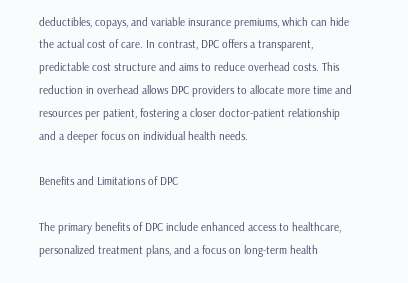deductibles, copays, and variable insurance premiums, which can hide the actual cost of care. In contrast, DPC offers a transparent, predictable cost structure and aims to reduce overhead costs. This reduction in overhead allows DPC providers to allocate more time and resources per patient, fostering a closer doctor-patient relationship and a deeper focus on individual health needs.

Benefits and Limitations of DPC

The primary benefits of DPC include enhanced access to healthcare, personalized treatment plans, and a focus on long-term health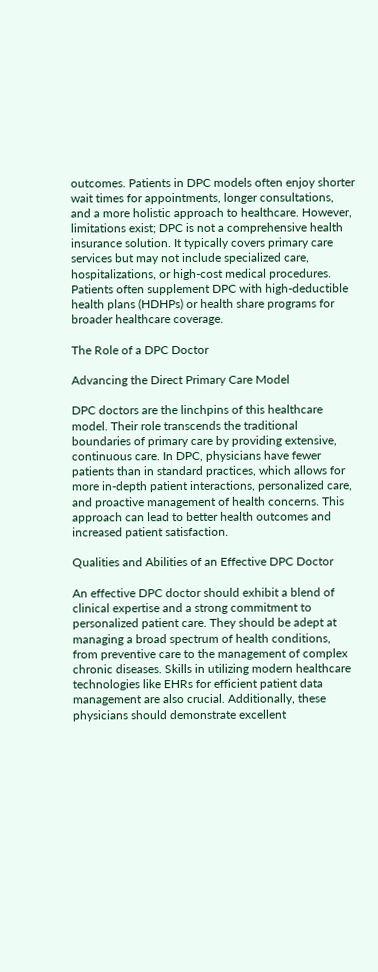outcomes. Patients in DPC models often enjoy shorter wait times for appointments, longer consultations, and a more holistic approach to healthcare. However, limitations exist; DPC is not a comprehensive health insurance solution. It typically covers primary care services but may not include specialized care, hospitalizations, or high-cost medical procedures. Patients often supplement DPC with high-deductible health plans (HDHPs) or health share programs for broader healthcare coverage.

The Role of a DPC Doctor

Advancing the Direct Primary Care Model

DPC doctors are the linchpins of this healthcare model. Their role transcends the traditional boundaries of primary care by providing extensive, continuous care. In DPC, physicians have fewer patients than in standard practices, which allows for more in-depth patient interactions, personalized care, and proactive management of health concerns. This approach can lead to better health outcomes and increased patient satisfaction.

Qualities and Abilities of an Effective DPC Doctor

An effective DPC doctor should exhibit a blend of clinical expertise and a strong commitment to personalized patient care. They should be adept at managing a broad spectrum of health conditions, from preventive care to the management of complex chronic diseases. Skills in utilizing modern healthcare technologies like EHRs for efficient patient data management are also crucial. Additionally, these physicians should demonstrate excellent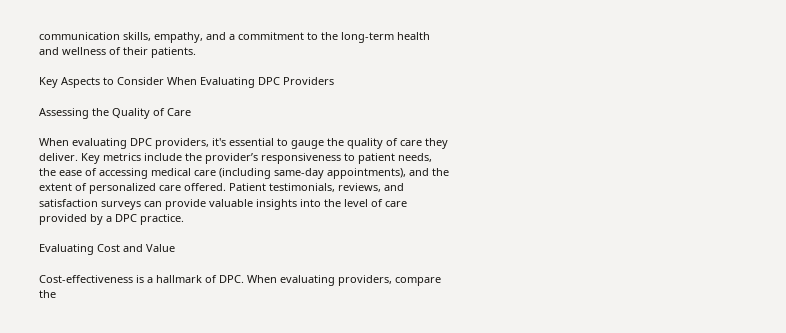communication skills, empathy, and a commitment to the long-term health and wellness of their patients.

Key Aspects to Consider When Evaluating DPC Providers

Assessing the Quality of Care

When evaluating DPC providers, it's essential to gauge the quality of care they deliver. Key metrics include the provider’s responsiveness to patient needs, the ease of accessing medical care (including same-day appointments), and the extent of personalized care offered. Patient testimonials, reviews, and satisfaction surveys can provide valuable insights into the level of care provided by a DPC practice.

Evaluating Cost and Value

Cost-effectiveness is a hallmark of DPC. When evaluating providers, compare the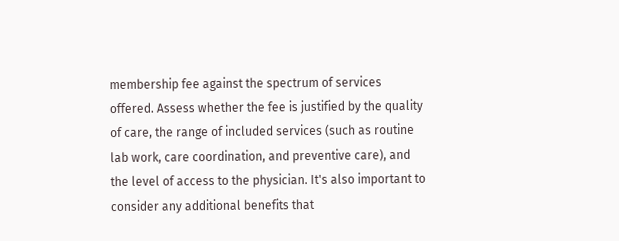membership fee against the spectrum of services offered. Assess whether the fee is justified by the quality of care, the range of included services (such as routine lab work, care coordination, and preventive care), and the level of access to the physician. It's also important to consider any additional benefits that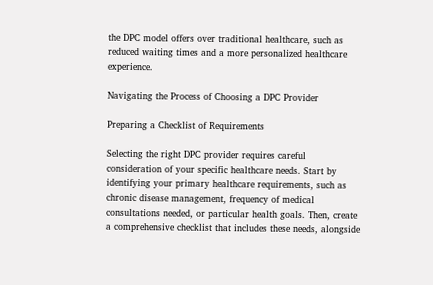the DPC model offers over traditional healthcare, such as reduced waiting times and a more personalized healthcare experience.

Navigating the Process of Choosing a DPC Provider

Preparing a Checklist of Requirements

Selecting the right DPC provider requires careful consideration of your specific healthcare needs. Start by identifying your primary healthcare requirements, such as chronic disease management, frequency of medical consultations needed, or particular health goals. Then, create a comprehensive checklist that includes these needs, alongside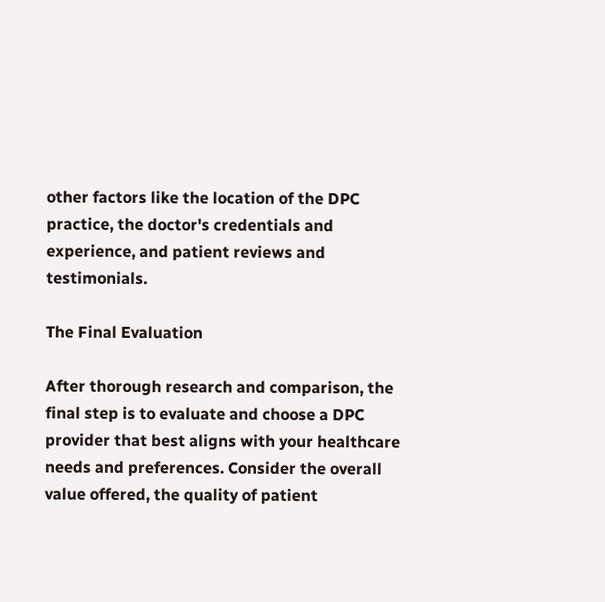other factors like the location of the DPC practice, the doctor's credentials and experience, and patient reviews and testimonials.

The Final Evaluation

After thorough research and comparison, the final step is to evaluate and choose a DPC provider that best aligns with your healthcare needs and preferences. Consider the overall value offered, the quality of patient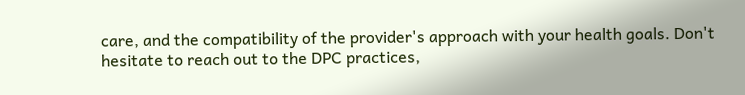care, and the compatibility of the provider's approach with your health goals. Don't hesitate to reach out to the DPC practices,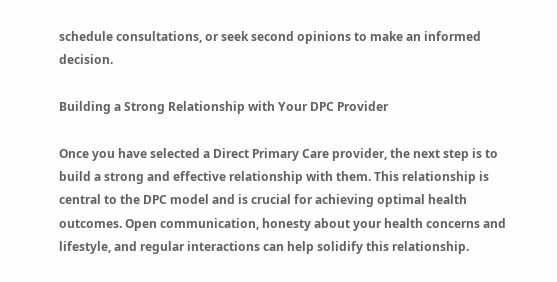schedule consultations, or seek second opinions to make an informed decision.

Building a Strong Relationship with Your DPC Provider

Once you have selected a Direct Primary Care provider, the next step is to build a strong and effective relationship with them. This relationship is central to the DPC model and is crucial for achieving optimal health outcomes. Open communication, honesty about your health concerns and lifestyle, and regular interactions can help solidify this relationship.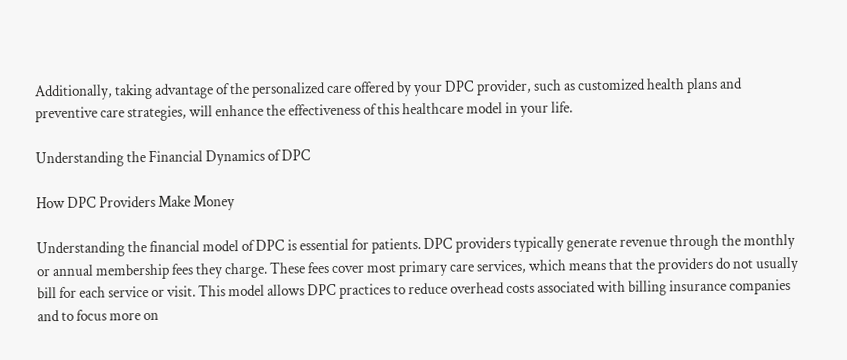Additionally, taking advantage of the personalized care offered by your DPC provider, such as customized health plans and preventive care strategies, will enhance the effectiveness of this healthcare model in your life.

Understanding the Financial Dynamics of DPC

How DPC Providers Make Money

Understanding the financial model of DPC is essential for patients. DPC providers typically generate revenue through the monthly or annual membership fees they charge. These fees cover most primary care services, which means that the providers do not usually bill for each service or visit. This model allows DPC practices to reduce overhead costs associated with billing insurance companies and to focus more on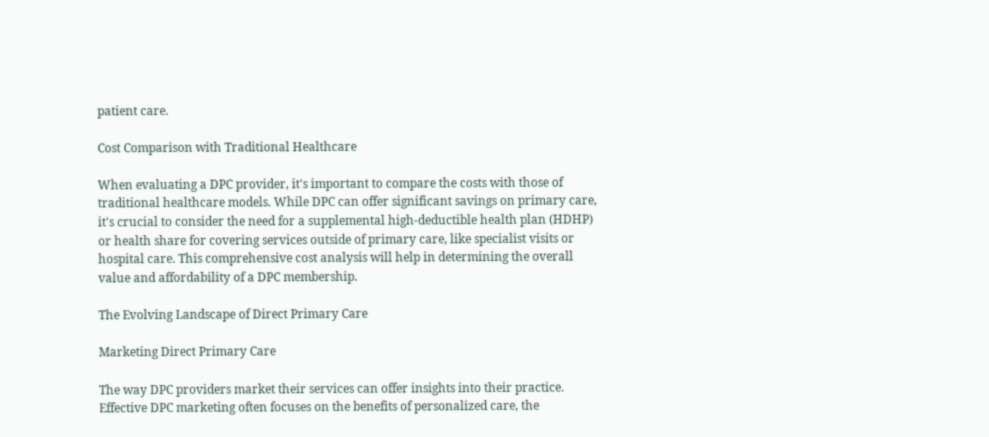patient care.

Cost Comparison with Traditional Healthcare

When evaluating a DPC provider, it's important to compare the costs with those of traditional healthcare models. While DPC can offer significant savings on primary care, it's crucial to consider the need for a supplemental high-deductible health plan (HDHP) or health share for covering services outside of primary care, like specialist visits or hospital care. This comprehensive cost analysis will help in determining the overall value and affordability of a DPC membership.

The Evolving Landscape of Direct Primary Care

Marketing Direct Primary Care

The way DPC providers market their services can offer insights into their practice. Effective DPC marketing often focuses on the benefits of personalized care, the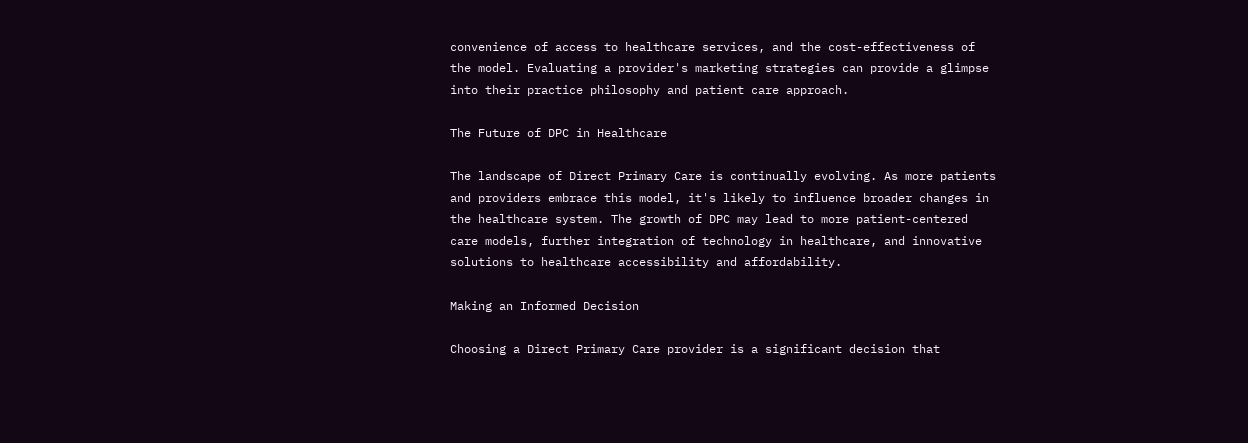convenience of access to healthcare services, and the cost-effectiveness of the model. Evaluating a provider's marketing strategies can provide a glimpse into their practice philosophy and patient care approach.

The Future of DPC in Healthcare

The landscape of Direct Primary Care is continually evolving. As more patients and providers embrace this model, it's likely to influence broader changes in the healthcare system. The growth of DPC may lead to more patient-centered care models, further integration of technology in healthcare, and innovative solutions to healthcare accessibility and affordability.

Making an Informed Decision

Choosing a Direct Primary Care provider is a significant decision that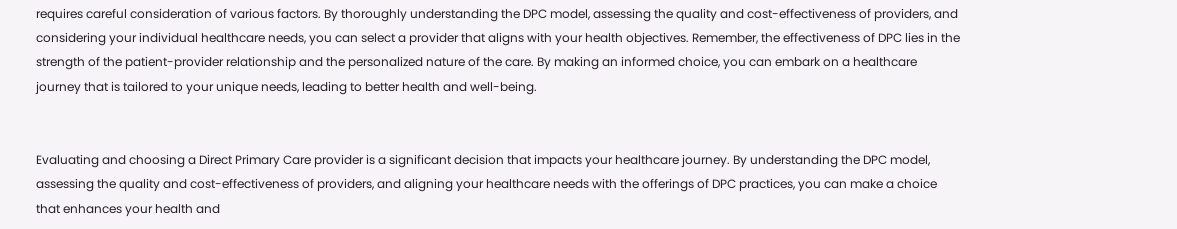requires careful consideration of various factors. By thoroughly understanding the DPC model, assessing the quality and cost-effectiveness of providers, and considering your individual healthcare needs, you can select a provider that aligns with your health objectives. Remember, the effectiveness of DPC lies in the strength of the patient-provider relationship and the personalized nature of the care. By making an informed choice, you can embark on a healthcare journey that is tailored to your unique needs, leading to better health and well-being.


Evaluating and choosing a Direct Primary Care provider is a significant decision that impacts your healthcare journey. By understanding the DPC model, assessing the quality and cost-effectiveness of providers, and aligning your healthcare needs with the offerings of DPC practices, you can make a choice that enhances your health and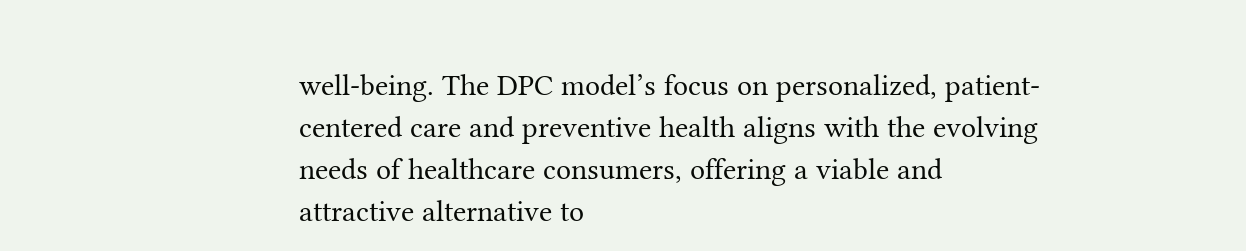well-being. The DPC model’s focus on personalized, patient-centered care and preventive health aligns with the evolving needs of healthcare consumers, offering a viable and attractive alternative to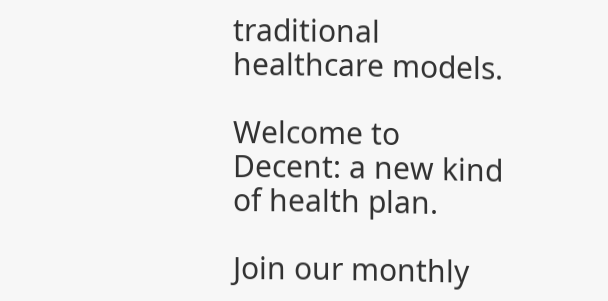traditional healthcare models.

Welcome to Decent: a new kind of health plan.

Join our monthly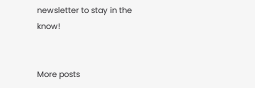newsletter to stay in the know!


More posts